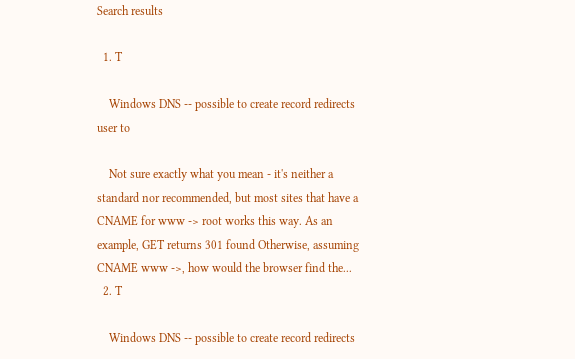Search results

  1. T

    Windows DNS -- possible to create record redirects user to

    Not sure exactly what you mean - it's neither a standard nor recommended, but most sites that have a CNAME for www -> root works this way. As an example, GET returns 301 found Otherwise, assuming CNAME www ->, how would the browser find the...
  2. T

    Windows DNS -- possible to create record redirects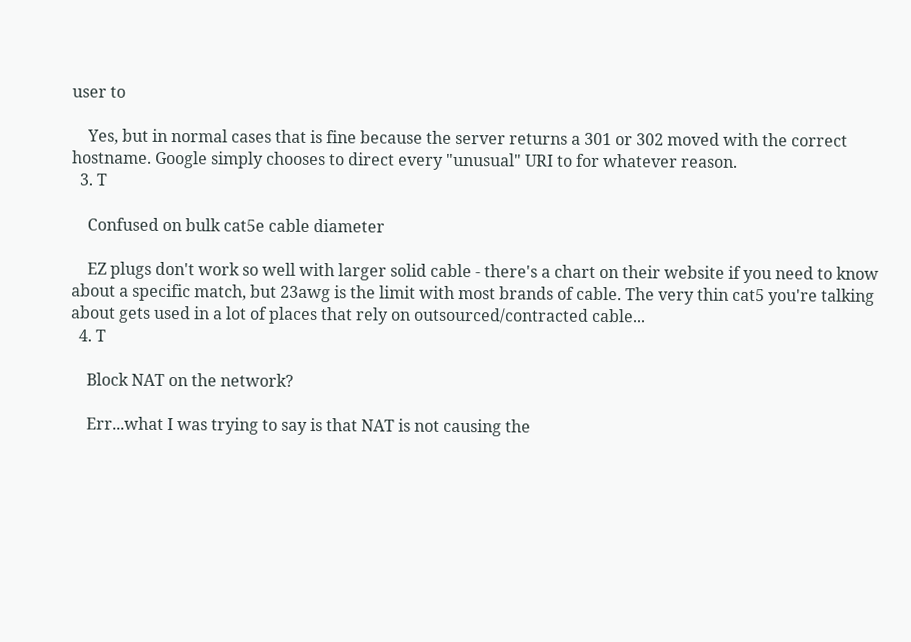user to

    Yes, but in normal cases that is fine because the server returns a 301 or 302 moved with the correct hostname. Google simply chooses to direct every "unusual" URI to for whatever reason.
  3. T

    Confused on bulk cat5e cable diameter

    EZ plugs don't work so well with larger solid cable - there's a chart on their website if you need to know about a specific match, but 23awg is the limit with most brands of cable. The very thin cat5 you're talking about gets used in a lot of places that rely on outsourced/contracted cable...
  4. T

    Block NAT on the network?

    Err...what I was trying to say is that NAT is not causing the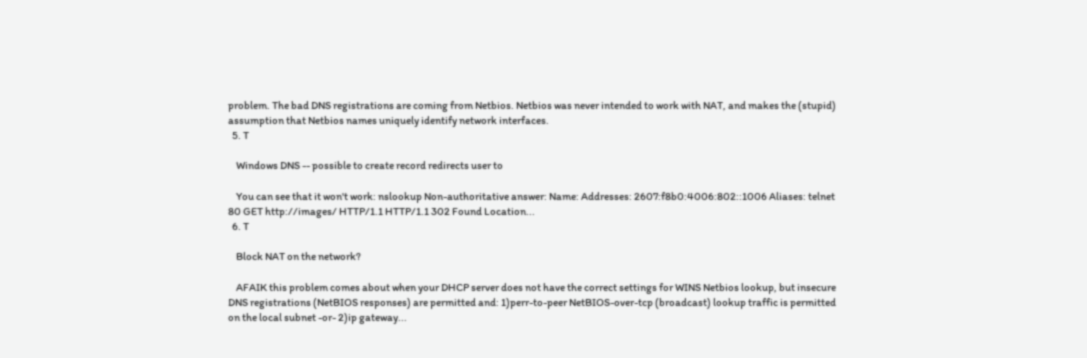problem. The bad DNS registrations are coming from Netbios. Netbios was never intended to work with NAT, and makes the (stupid) assumption that Netbios names uniquely identify network interfaces.
  5. T

    Windows DNS -- possible to create record redirects user to

    You can see that it won't work: nslookup Non-authoritative answer: Name: Addresses: 2607:f8b0:4006:802::1006 Aliases: telnet 80 GET http://images/ HTTP/1.1 HTTP/1.1 302 Found Location...
  6. T

    Block NAT on the network?

    AFAIK this problem comes about when your DHCP server does not have the correct settings for WINS Netbios lookup, but insecure DNS registrations (NetBIOS responses) are permitted and: 1)perr-to-peer NetBIOS-over-tcp (broadcast) lookup traffic is permitted on the local subnet -or- 2)ip gateway...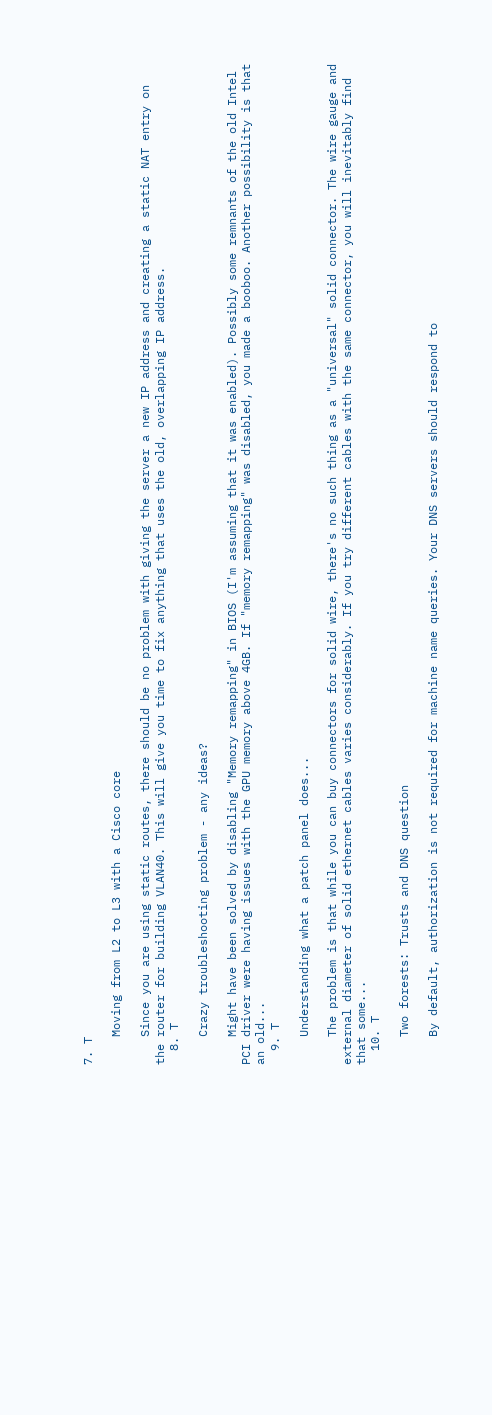7. T

    Moving from L2 to L3 with a Cisco core

    Since you are using static routes, there should be no problem with giving the server a new IP address and creating a static NAT entry on the router for building VLAN40. This will give you time to fix anything that uses the old, overlapping IP address.
  8. T

    Crazy troubleshooting problem - any ideas?

    Might have been solved by disabling "Memory remapping" in BIOS (I'm assuming that it was enabled). Possibly some remnants of the old Intel PCI driver were having issues with the GPU memory above 4GB. If "memory remapping" was disabled, you made a booboo. Another possibility is that an old...
  9. T

    Understanding what a patch panel does...

    The problem is that while you can buy connectors for solid wire, there's no such thing as a "universal" solid connector. The wire gauge and external diameter of solid ethernet cables varies considerably. If you try different cables with the same connector, you will inevitably find that some...
  10. T

    Two forests: Trusts and DNS question

    By default, authorization is not required for machine name queries. Your DNS servers should respond to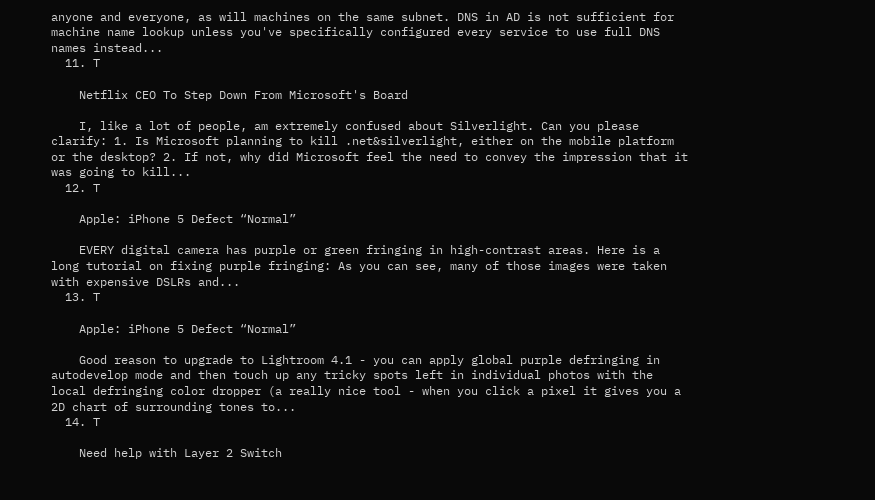anyone and everyone, as will machines on the same subnet. DNS in AD is not sufficient for machine name lookup unless you've specifically configured every service to use full DNS names instead...
  11. T

    Netflix CEO To Step Down From Microsoft's Board

    I, like a lot of people, am extremely confused about Silverlight. Can you please clarify: 1. Is Microsoft planning to kill .net&silverlight, either on the mobile platform or the desktop? 2. If not, why did Microsoft feel the need to convey the impression that it was going to kill...
  12. T

    Apple: iPhone 5 Defect “Normal”

    EVERY digital camera has purple or green fringing in high-contrast areas. Here is a long tutorial on fixing purple fringing: As you can see, many of those images were taken with expensive DSLRs and...
  13. T

    Apple: iPhone 5 Defect “Normal”

    Good reason to upgrade to Lightroom 4.1 - you can apply global purple defringing in autodevelop mode and then touch up any tricky spots left in individual photos with the local defringing color dropper (a really nice tool - when you click a pixel it gives you a 2D chart of surrounding tones to...
  14. T

    Need help with Layer 2 Switch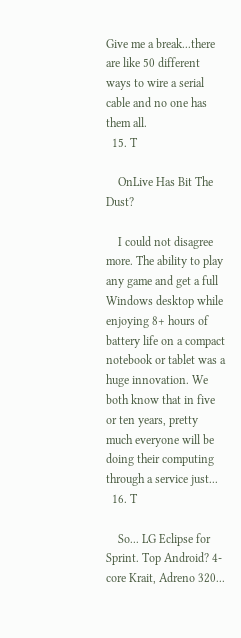Give me a break...there are like 50 different ways to wire a serial cable and no one has them all.
  15. T

    OnLive Has Bit The Dust?

    I could not disagree more. The ability to play any game and get a full Windows desktop while enjoying 8+ hours of battery life on a compact notebook or tablet was a huge innovation. We both know that in five or ten years, pretty much everyone will be doing their computing through a service just...
  16. T

    So... LG Eclipse for Sprint. Top Android? 4-core Krait, Adreno 320...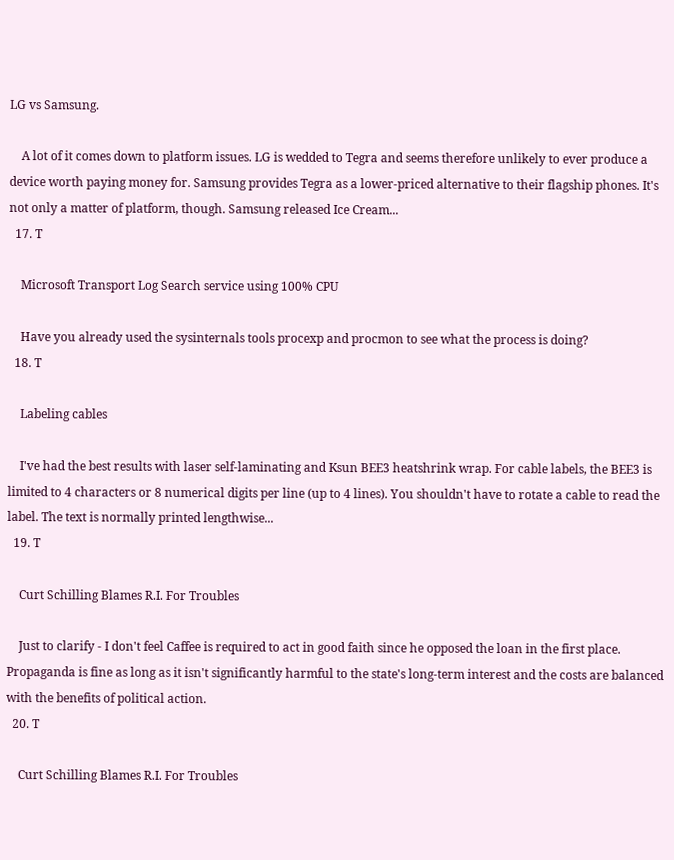LG vs Samsung.

    A lot of it comes down to platform issues. LG is wedded to Tegra and seems therefore unlikely to ever produce a device worth paying money for. Samsung provides Tegra as a lower-priced alternative to their flagship phones. It's not only a matter of platform, though. Samsung released Ice Cream...
  17. T

    Microsoft Transport Log Search service using 100% CPU

    Have you already used the sysinternals tools procexp and procmon to see what the process is doing?
  18. T

    Labeling cables

    I've had the best results with laser self-laminating and Ksun BEE3 heatshrink wrap. For cable labels, the BEE3 is limited to 4 characters or 8 numerical digits per line (up to 4 lines). You shouldn't have to rotate a cable to read the label. The text is normally printed lengthwise...
  19. T

    Curt Schilling Blames R.I. For Troubles

    Just to clarify - I don't feel Caffee is required to act in good faith since he opposed the loan in the first place. Propaganda is fine as long as it isn't significantly harmful to the state's long-term interest and the costs are balanced with the benefits of political action.
  20. T

    Curt Schilling Blames R.I. For Troubles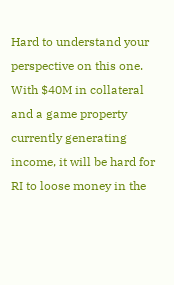Hard to understand your perspective on this one. With $40M in collateral and a game property currently generating income, it will be hard for RI to loose money in the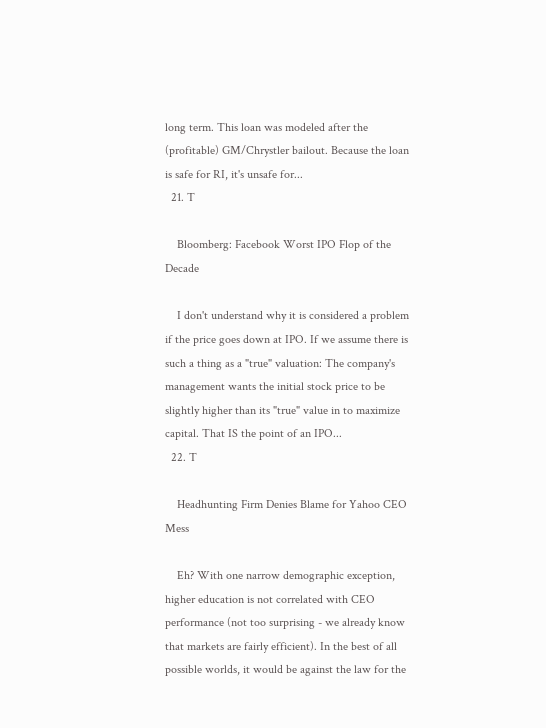long term. This loan was modeled after the (profitable) GM/Chrystler bailout. Because the loan is safe for RI, it's unsafe for...
  21. T

    Bloomberg: Facebook Worst IPO Flop of the Decade

    I don't understand why it is considered a problem if the price goes down at IPO. If we assume there is such a thing as a "true" valuation: The company's management wants the initial stock price to be slightly higher than its "true" value in to maximize capital. That IS the point of an IPO...
  22. T

    Headhunting Firm Denies Blame for Yahoo CEO Mess

    Eh? With one narrow demographic exception, higher education is not correlated with CEO performance (not too surprising - we already know that markets are fairly efficient). In the best of all possible worlds, it would be against the law for the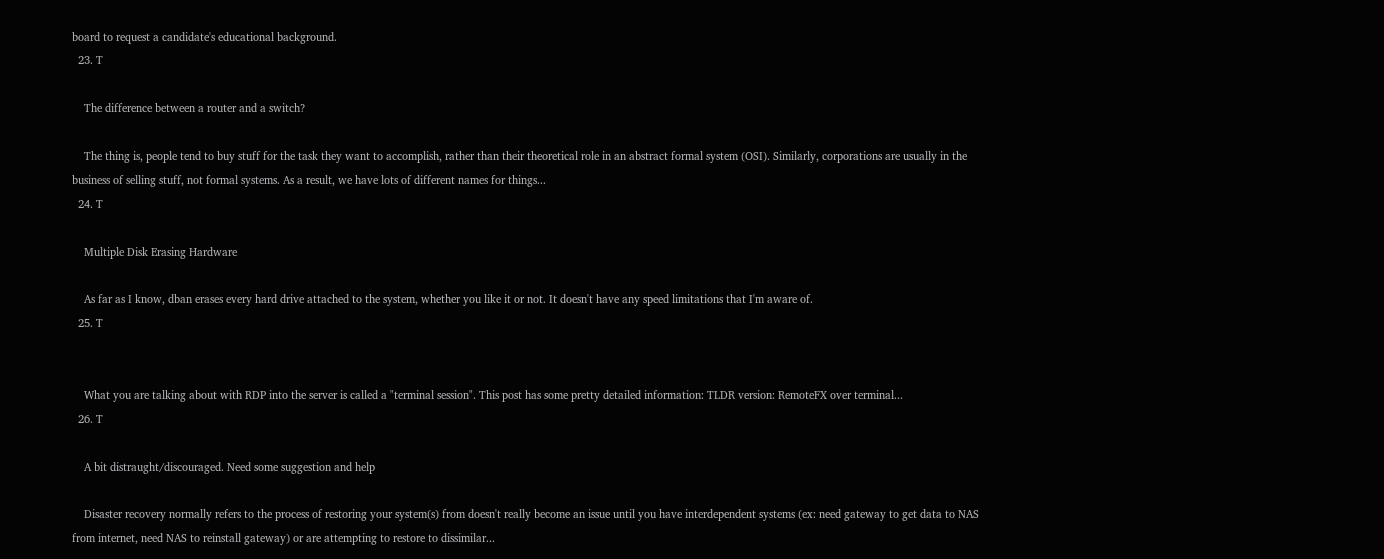board to request a candidate's educational background.
  23. T

    The difference between a router and a switch?

    The thing is, people tend to buy stuff for the task they want to accomplish, rather than their theoretical role in an abstract formal system (OSI). Similarly, corporations are usually in the business of selling stuff, not formal systems. As a result, we have lots of different names for things...
  24. T

    Multiple Disk Erasing Hardware

    As far as I know, dban erases every hard drive attached to the system, whether you like it or not. It doesn't have any speed limitations that I'm aware of.
  25. T


    What you are talking about with RDP into the server is called a "terminal session". This post has some pretty detailed information: TLDR version: RemoteFX over terminal...
  26. T

    A bit distraught/discouraged. Need some suggestion and help

    Disaster recovery normally refers to the process of restoring your system(s) from doesn't really become an issue until you have interdependent systems (ex: need gateway to get data to NAS from internet, need NAS to reinstall gateway) or are attempting to restore to dissimilar...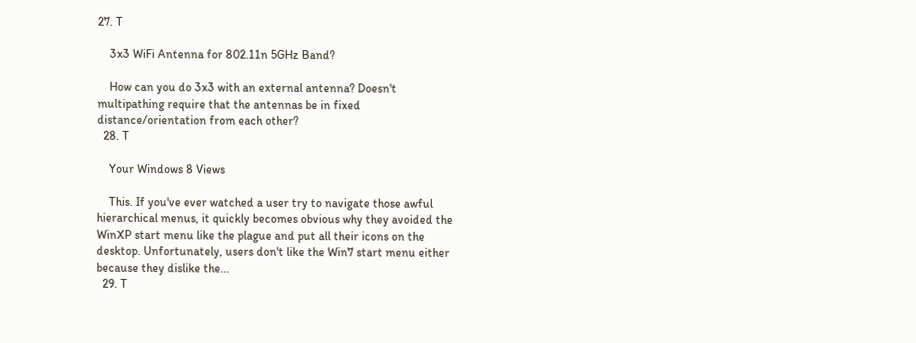27. T

    3x3 WiFi Antenna for 802.11n 5GHz Band?

    How can you do 3x3 with an external antenna? Doesn't multipathing require that the antennas be in fixed distance/orientation from each other?
  28. T

    Your Windows 8 Views

    This. If you've ever watched a user try to navigate those awful hierarchical menus, it quickly becomes obvious why they avoided the WinXP start menu like the plague and put all their icons on the desktop. Unfortunately, users don't like the Win7 start menu either because they dislike the...
  29. T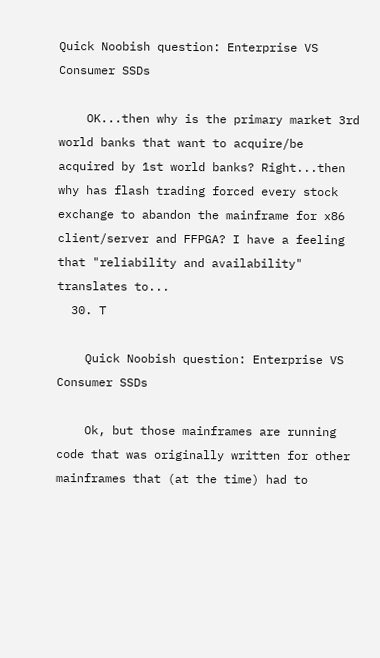Quick Noobish question: Enterprise VS Consumer SSDs

    OK...then why is the primary market 3rd world banks that want to acquire/be acquired by 1st world banks? Right...then why has flash trading forced every stock exchange to abandon the mainframe for x86 client/server and FFPGA? I have a feeling that "reliability and availability" translates to...
  30. T

    Quick Noobish question: Enterprise VS Consumer SSDs

    Ok, but those mainframes are running code that was originally written for other mainframes that (at the time) had to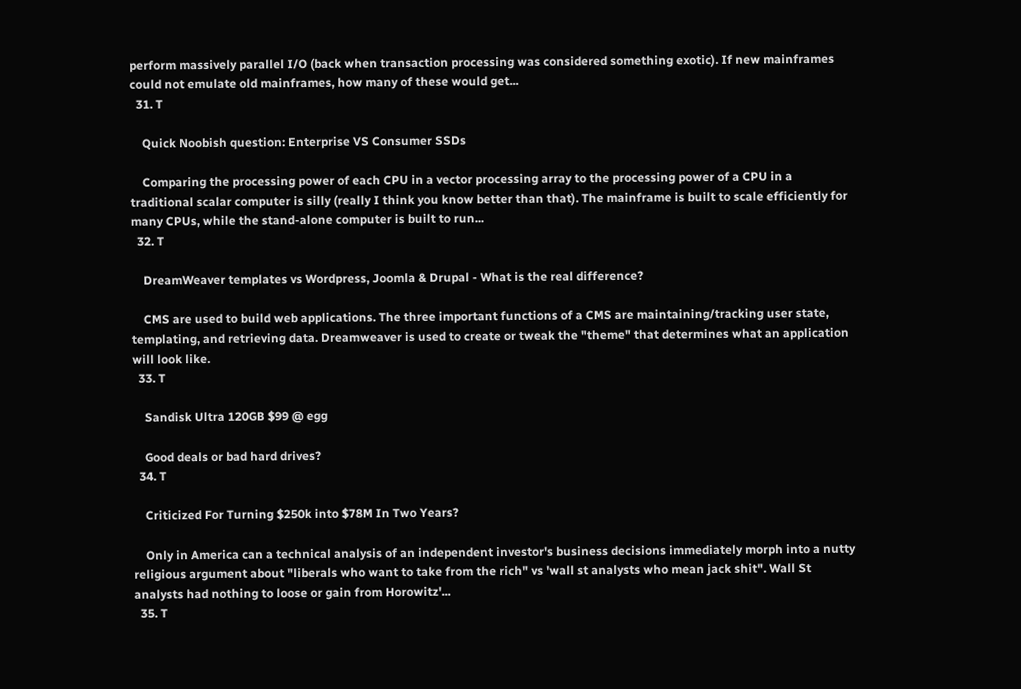perform massively parallel I/O (back when transaction processing was considered something exotic). If new mainframes could not emulate old mainframes, how many of these would get...
  31. T

    Quick Noobish question: Enterprise VS Consumer SSDs

    Comparing the processing power of each CPU in a vector processing array to the processing power of a CPU in a traditional scalar computer is silly (really I think you know better than that). The mainframe is built to scale efficiently for many CPUs, while the stand-alone computer is built to run...
  32. T

    DreamWeaver templates vs Wordpress, Joomla & Drupal - What is the real difference?

    CMS are used to build web applications. The three important functions of a CMS are maintaining/tracking user state, templating, and retrieving data. Dreamweaver is used to create or tweak the "theme" that determines what an application will look like.
  33. T

    Sandisk Ultra 120GB $99 @ egg

    Good deals or bad hard drives?
  34. T

    Criticized For Turning $250k into $78M In Two Years?

    Only in America can a technical analysis of an independent investor's business decisions immediately morph into a nutty religious argument about "liberals who want to take from the rich" vs 'wall st analysts who mean jack shit". Wall St analysts had nothing to loose or gain from Horowitz'...
  35. T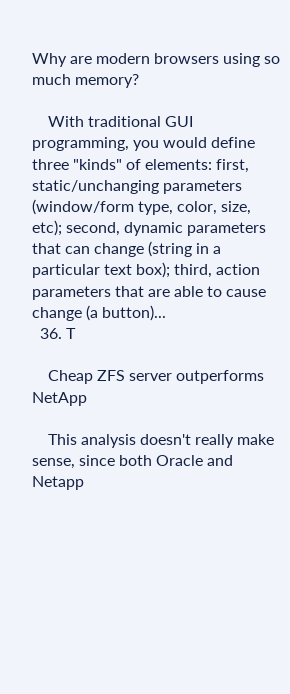Why are modern browsers using so much memory?

    With traditional GUI programming, you would define three "kinds" of elements: first, static/unchanging parameters (window/form type, color, size, etc); second, dynamic parameters that can change (string in a particular text box); third, action parameters that are able to cause change (a button)...
  36. T

    Cheap ZFS server outperforms NetApp

    This analysis doesn't really make sense, since both Oracle and Netapp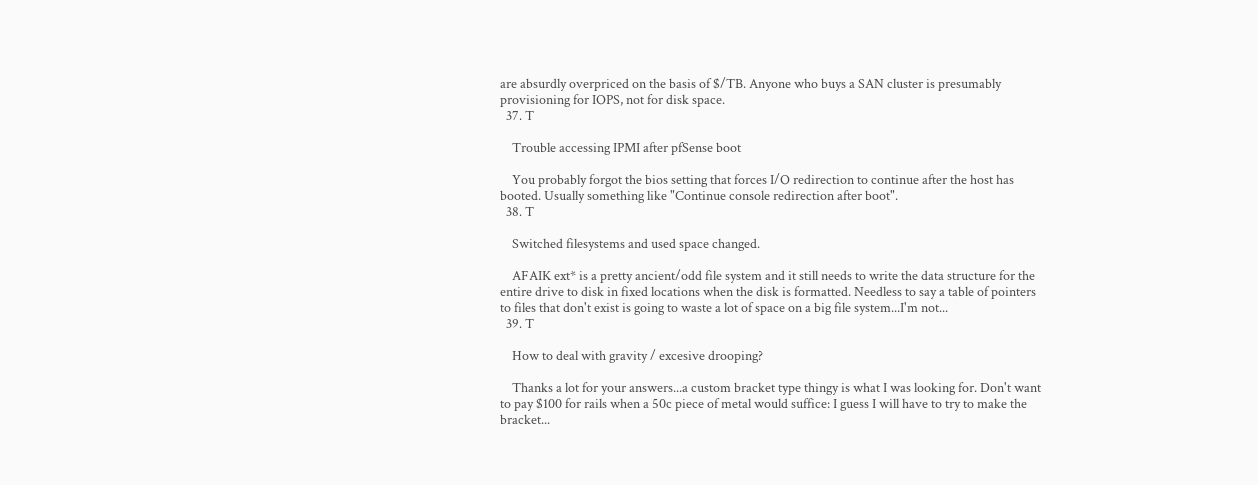are absurdly overpriced on the basis of $/TB. Anyone who buys a SAN cluster is presumably provisioning for IOPS, not for disk space.
  37. T

    Trouble accessing IPMI after pfSense boot

    You probably forgot the bios setting that forces I/O redirection to continue after the host has booted. Usually something like "Continue console redirection after boot".
  38. T

    Switched filesystems and used space changed.

    AFAIK ext* is a pretty ancient/odd file system and it still needs to write the data structure for the entire drive to disk in fixed locations when the disk is formatted. Needless to say a table of pointers to files that don't exist is going to waste a lot of space on a big file system...I'm not...
  39. T

    How to deal with gravity / excesive drooping?

    Thanks a lot for your answers...a custom bracket type thingy is what I was looking for. Don't want to pay $100 for rails when a 50c piece of metal would suffice: I guess I will have to try to make the bracket...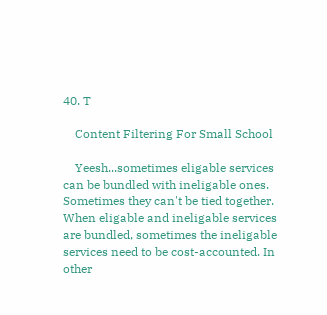40. T

    Content Filtering For Small School

    Yeesh...sometimes eligable services can be bundled with ineligable ones. Sometimes they can't be tied together. When eligable and ineligable services are bundled, sometimes the ineligable services need to be cost-accounted. In other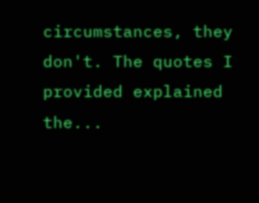circumstances, they don't. The quotes I provided explained the...